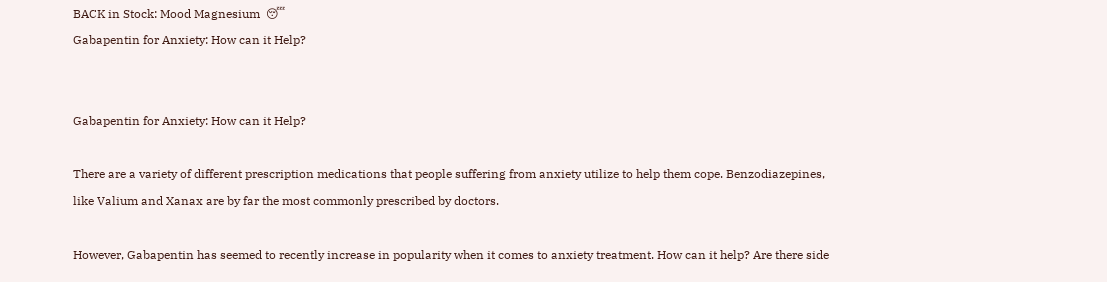BACK in Stock: Mood Magnesium  😴
Gabapentin for Anxiety: How can it Help?


Gabapentin for Anxiety: How can it Help?

There are a variety of different prescription medications that people suffering from anxiety utilize to help them cope. Benzodiazepines, like Valium and Xanax are by far the most commonly prescribed by doctors.

However, Gabapentin has seemed to recently increase in popularity when it comes to anxiety treatment. How can it help? Are there side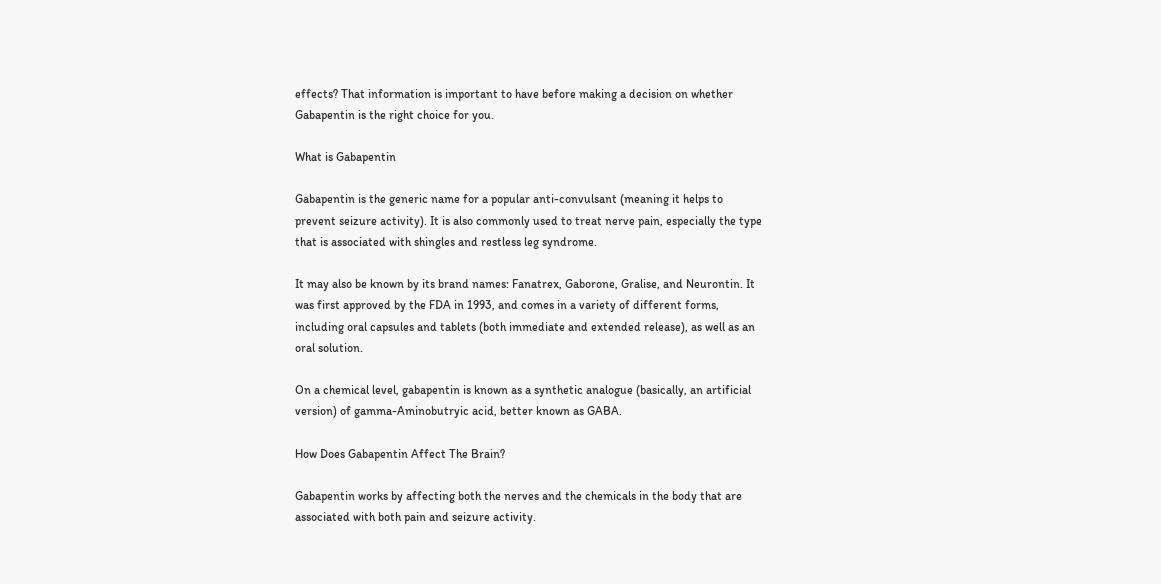effects? That information is important to have before making a decision on whether Gabapentin is the right choice for you.

What is Gabapentin

Gabapentin is the generic name for a popular anti-convulsant (meaning it helps to prevent seizure activity). It is also commonly used to treat nerve pain, especially the type that is associated with shingles and restless leg syndrome.

It may also be known by its brand names: Fanatrex, Gaborone, Gralise, and Neurontin. It was first approved by the FDA in 1993, and comes in a variety of different forms, including oral capsules and tablets (both immediate and extended release), as well as an oral solution.

On a chemical level, gabapentin is known as a synthetic analogue (basically, an artificial version) of gamma-Aminobutryic acid, better known as GABA.

How Does Gabapentin Affect The Brain?

Gabapentin works by affecting both the nerves and the chemicals in the body that are associated with both pain and seizure activity.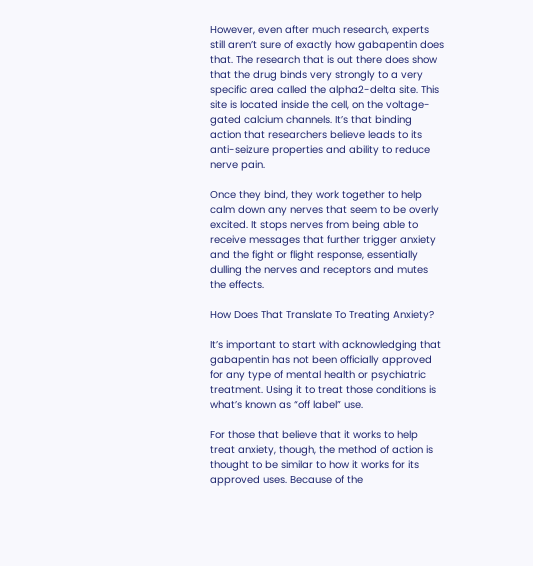However, even after much research, experts still aren’t sure of exactly how gabapentin does that. The research that is out there does show that the drug binds very strongly to a very specific area called the alpha2-delta site. This site is located inside the cell, on the voltage-gated calcium channels. It’s that binding action that researchers believe leads to its anti-seizure properties and ability to reduce nerve pain.

Once they bind, they work together to help calm down any nerves that seem to be overly excited. It stops nerves from being able to receive messages that further trigger anxiety and the fight or flight response, essentially dulling the nerves and receptors and mutes the effects.

How Does That Translate To Treating Anxiety?

It’s important to start with acknowledging that gabapentin has not been officially approved for any type of mental health or psychiatric treatment. Using it to treat those conditions is what’s known as “off label” use.

For those that believe that it works to help treat anxiety, though, the method of action is thought to be similar to how it works for its approved uses. Because of the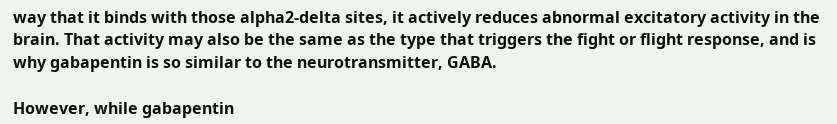way that it binds with those alpha2-delta sites, it actively reduces abnormal excitatory activity in the brain. That activity may also be the same as the type that triggers the fight or flight response, and is why gabapentin is so similar to the neurotransmitter, GABA.

However, while gabapentin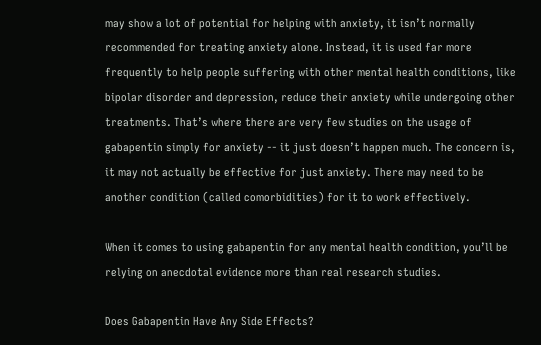may show a lot of potential for helping with anxiety, it isn’t normally recommended for treating anxiety alone. Instead, it is used far more frequently to help people suffering with other mental health conditions, like bipolar disorder and depression, reduce their anxiety while undergoing other treatments. That’s where there are very few studies on the usage of gabapentin simply for anxiety -- it just doesn’t happen much. The concern is, it may not actually be effective for just anxiety. There may need to be another condition (called comorbidities) for it to work effectively.

When it comes to using gabapentin for any mental health condition, you’ll be relying on anecdotal evidence more than real research studies.

Does Gabapentin Have Any Side Effects?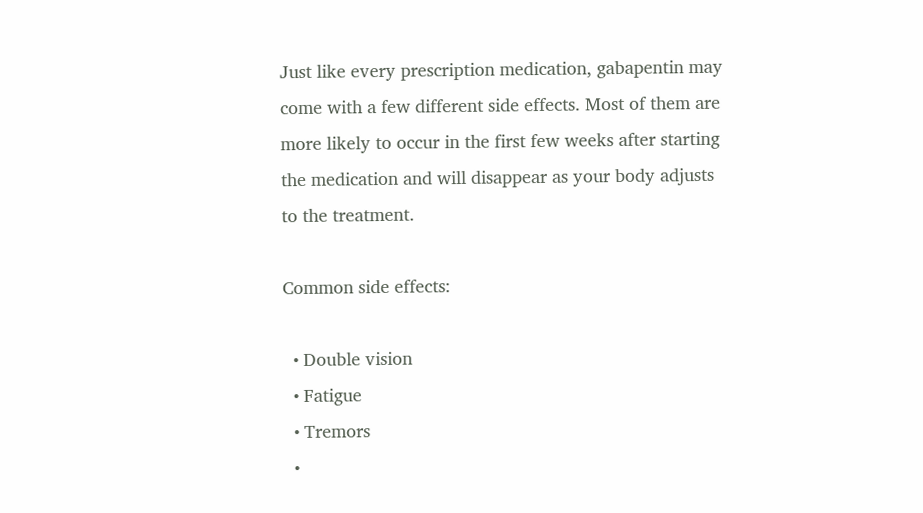Just like every prescription medication, gabapentin may come with a few different side effects. Most of them are more likely to occur in the first few weeks after starting the medication and will disappear as your body adjusts to the treatment.

Common side effects:

  • Double vision
  • Fatigue
  • Tremors
  •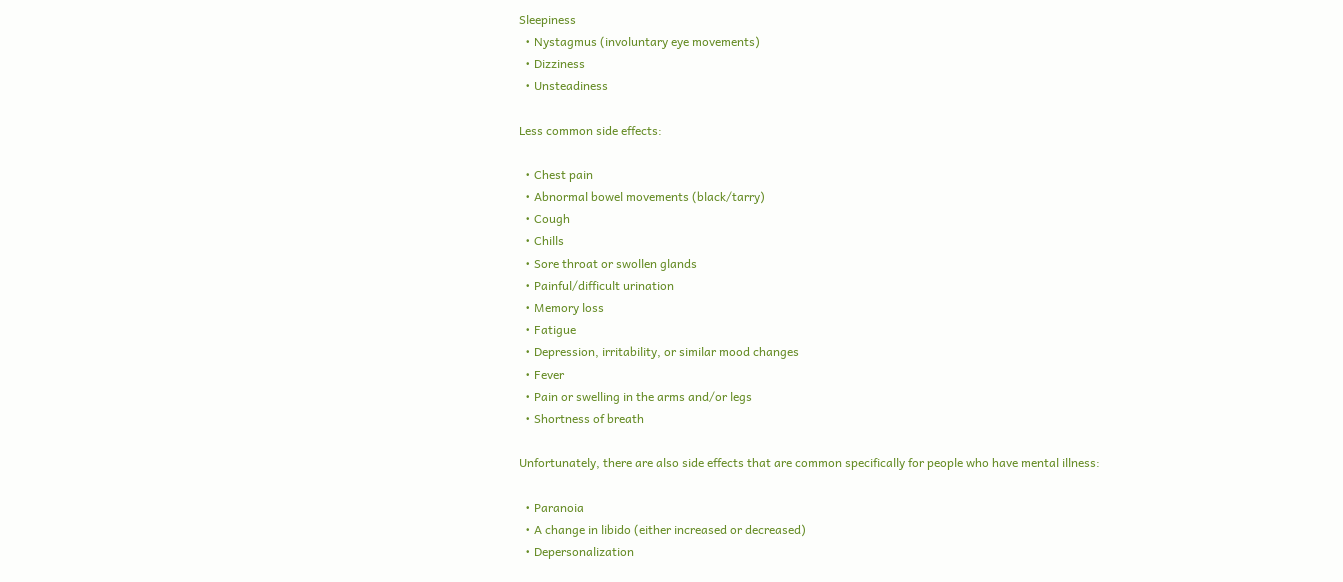Sleepiness
  • Nystagmus (involuntary eye movements)
  • Dizziness
  • Unsteadiness

Less common side effects:

  • Chest pain
  • Abnormal bowel movements (black/tarry)
  • Cough
  • Chills
  • Sore throat or swollen glands
  • Painful/difficult urination
  • Memory loss
  • Fatigue
  • Depression, irritability, or similar mood changes
  • Fever
  • Pain or swelling in the arms and/or legs
  • Shortness of breath

Unfortunately, there are also side effects that are common specifically for people who have mental illness:

  • Paranoia
  • A change in libido (either increased or decreased)
  • Depersonalization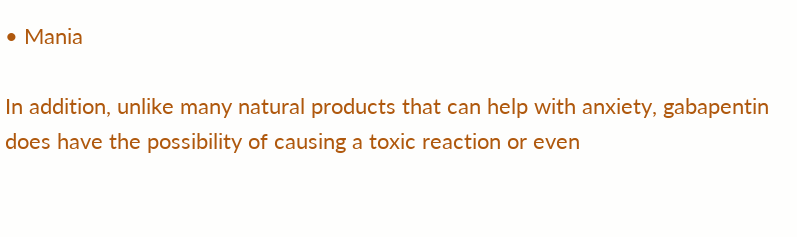• Mania

In addition, unlike many natural products that can help with anxiety, gabapentin does have the possibility of causing a toxic reaction or even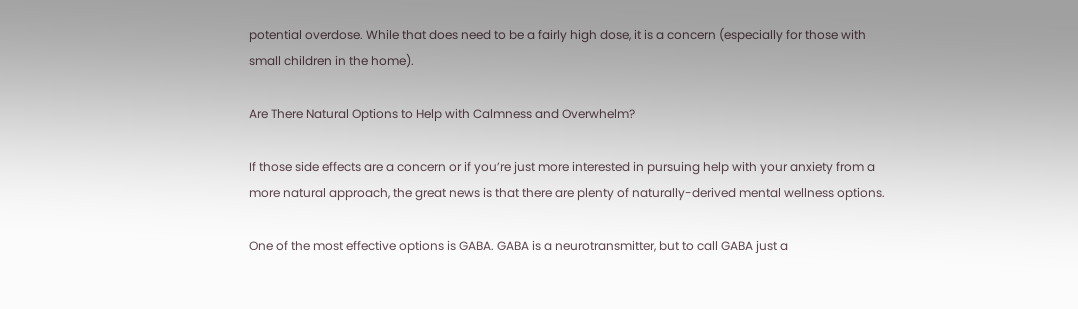potential overdose. While that does need to be a fairly high dose, it is a concern (especially for those with small children in the home).

Are There Natural Options to Help with Calmness and Overwhelm?

If those side effects are a concern or if you’re just more interested in pursuing help with your anxiety from a more natural approach, the great news is that there are plenty of naturally-derived mental wellness options.

One of the most effective options is GABA. GABA is a neurotransmitter, but to call GABA just a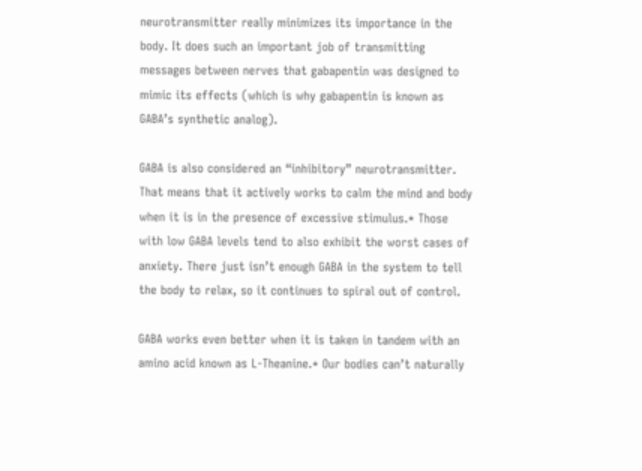neurotransmitter really minimizes its importance in the body. It does such an important job of transmitting messages between nerves that gabapentin was designed to mimic its effects (which is why gabapentin is known as GABA’s synthetic analog).

GABA is also considered an “inhibitory” neurotransmitter. That means that it actively works to calm the mind and body when it is in the presence of excessive stimulus.* Those with low GABA levels tend to also exhibit the worst cases of anxiety. There just isn’t enough GABA in the system to tell the body to relax, so it continues to spiral out of control.

GABA works even better when it is taken in tandem with an amino acid known as L-Theanine.* Our bodies can’t naturally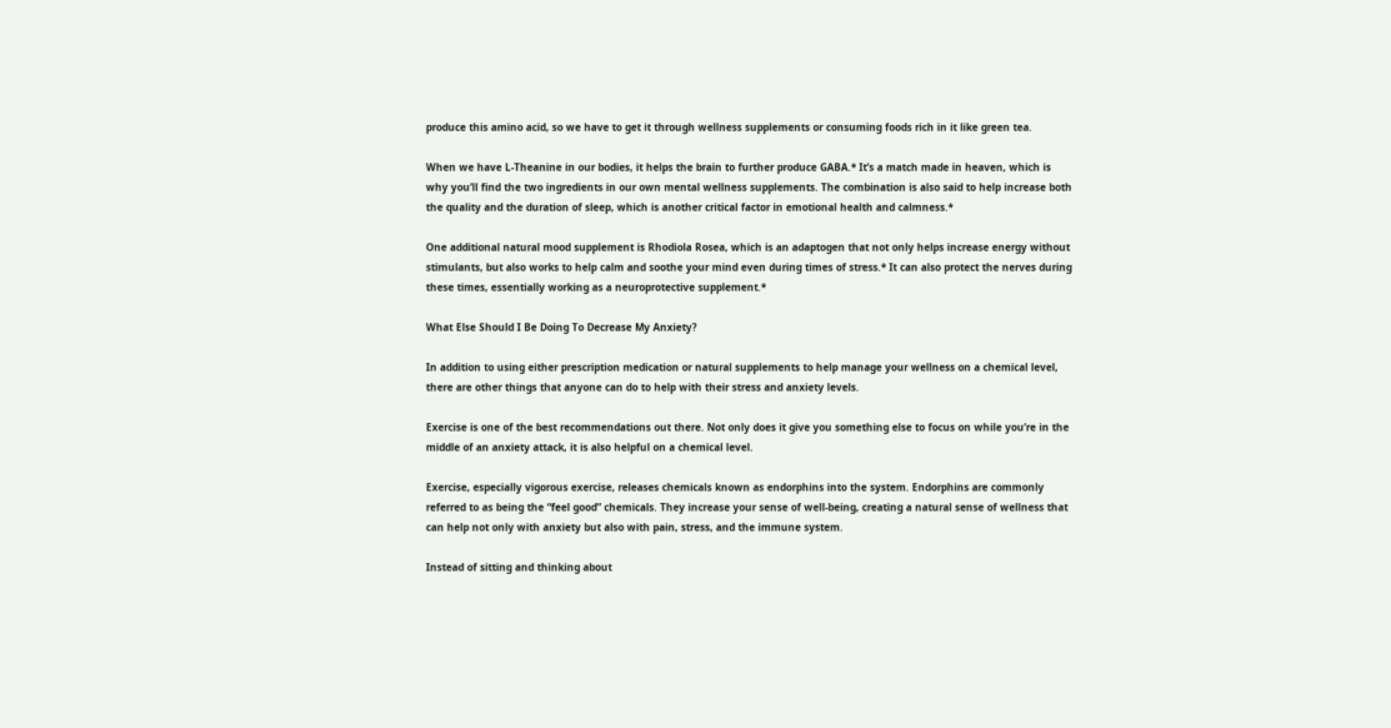produce this amino acid, so we have to get it through wellness supplements or consuming foods rich in it like green tea.

When we have L-Theanine in our bodies, it helps the brain to further produce GABA.* It’s a match made in heaven, which is why you’ll find the two ingredients in our own mental wellness supplements. The combination is also said to help increase both the quality and the duration of sleep, which is another critical factor in emotional health and calmness.*

One additional natural mood supplement is Rhodiola Rosea, which is an adaptogen that not only helps increase energy without stimulants, but also works to help calm and soothe your mind even during times of stress.* It can also protect the nerves during these times, essentially working as a neuroprotective supplement.*

What Else Should I Be Doing To Decrease My Anxiety?

In addition to using either prescription medication or natural supplements to help manage your wellness on a chemical level, there are other things that anyone can do to help with their stress and anxiety levels.

Exercise is one of the best recommendations out there. Not only does it give you something else to focus on while you’re in the middle of an anxiety attack, it is also helpful on a chemical level.

Exercise, especially vigorous exercise, releases chemicals known as endorphins into the system. Endorphins are commonly referred to as being the “feel good” chemicals. They increase your sense of well-being, creating a natural sense of wellness that can help not only with anxiety but also with pain, stress, and the immune system.

Instead of sitting and thinking about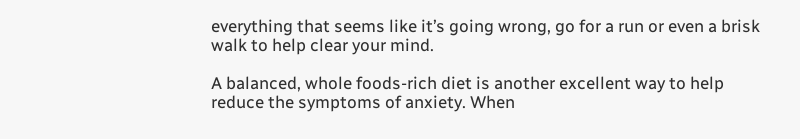everything that seems like it’s going wrong, go for a run or even a brisk walk to help clear your mind.

A balanced, whole foods-rich diet is another excellent way to help reduce the symptoms of anxiety. When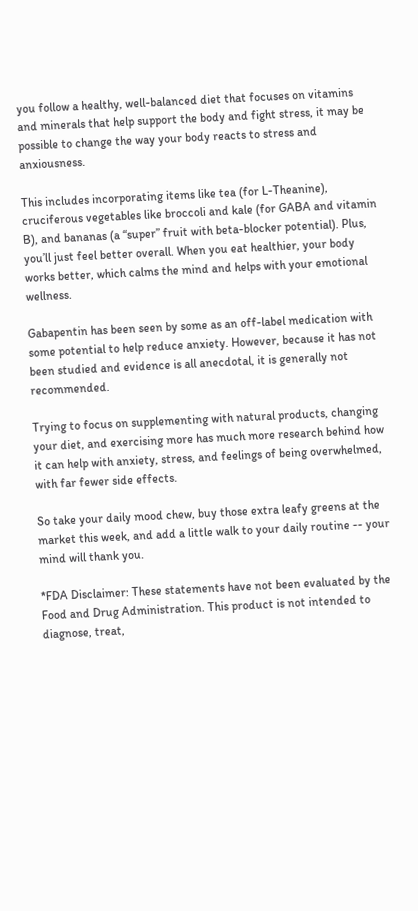you follow a healthy, well-balanced diet that focuses on vitamins and minerals that help support the body and fight stress, it may be possible to change the way your body reacts to stress and anxiousness.

This includes incorporating items like tea (for L-Theanine), cruciferous vegetables like broccoli and kale (for GABA and vitamin B), and bananas (a “super” fruit with beta-blocker potential). Plus, you’ll just feel better overall. When you eat healthier, your body works better, which calms the mind and helps with your emotional wellness.

Gabapentin has been seen by some as an off-label medication with some potential to help reduce anxiety. However, because it has not been studied and evidence is all anecdotal, it is generally not recommended.

Trying to focus on supplementing with natural products, changing your diet, and exercising more has much more research behind how it can help with anxiety, stress, and feelings of being overwhelmed, with far fewer side effects.

So take your daily mood chew, buy those extra leafy greens at the market this week, and add a little walk to your daily routine -- your mind will thank you.

*FDA Disclaimer: These statements have not been evaluated by the Food and Drug Administration. This product is not intended to diagnose, treat,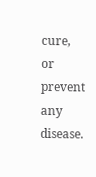cure, or prevent any disease.